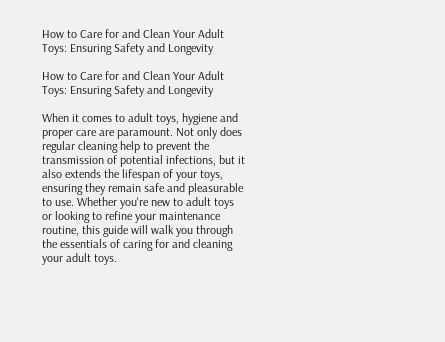How to Care for and Clean Your Adult Toys: Ensuring Safety and Longevity

How to Care for and Clean Your Adult Toys: Ensuring Safety and Longevity

When it comes to adult toys, hygiene and proper care are paramount. Not only does regular cleaning help to prevent the transmission of potential infections, but it also extends the lifespan of your toys, ensuring they remain safe and pleasurable to use. Whether you're new to adult toys or looking to refine your maintenance routine, this guide will walk you through the essentials of caring for and cleaning your adult toys.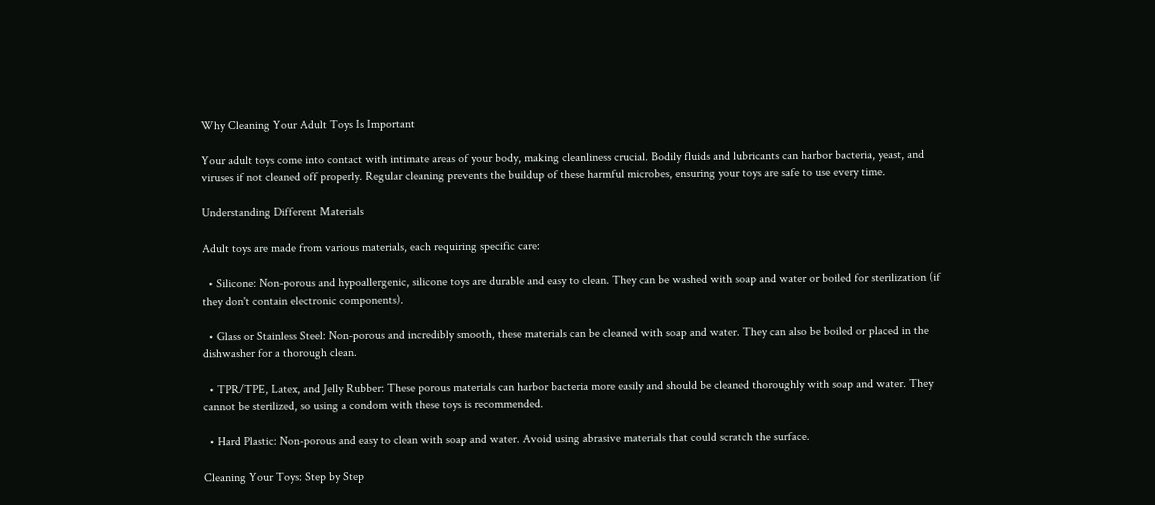Why Cleaning Your Adult Toys Is Important

Your adult toys come into contact with intimate areas of your body, making cleanliness crucial. Bodily fluids and lubricants can harbor bacteria, yeast, and viruses if not cleaned off properly. Regular cleaning prevents the buildup of these harmful microbes, ensuring your toys are safe to use every time.

Understanding Different Materials

Adult toys are made from various materials, each requiring specific care:

  • Silicone: Non-porous and hypoallergenic, silicone toys are durable and easy to clean. They can be washed with soap and water or boiled for sterilization (if they don't contain electronic components).

  • Glass or Stainless Steel: Non-porous and incredibly smooth, these materials can be cleaned with soap and water. They can also be boiled or placed in the dishwasher for a thorough clean.

  • TPR/TPE, Latex, and Jelly Rubber: These porous materials can harbor bacteria more easily and should be cleaned thoroughly with soap and water. They cannot be sterilized, so using a condom with these toys is recommended.

  • Hard Plastic: Non-porous and easy to clean with soap and water. Avoid using abrasive materials that could scratch the surface.

Cleaning Your Toys: Step by Step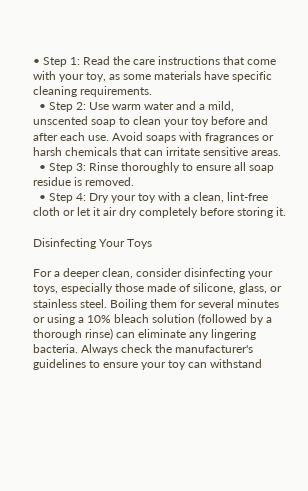• Step 1: Read the care instructions that come with your toy, as some materials have specific cleaning requirements.
  • Step 2: Use warm water and a mild, unscented soap to clean your toy before and after each use. Avoid soaps with fragrances or harsh chemicals that can irritate sensitive areas.
  • Step 3: Rinse thoroughly to ensure all soap residue is removed.
  • Step 4: Dry your toy with a clean, lint-free cloth or let it air dry completely before storing it.

Disinfecting Your Toys

For a deeper clean, consider disinfecting your toys, especially those made of silicone, glass, or stainless steel. Boiling them for several minutes or using a 10% bleach solution (followed by a thorough rinse) can eliminate any lingering bacteria. Always check the manufacturer's guidelines to ensure your toy can withstand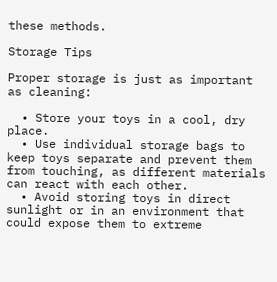these methods.

Storage Tips

Proper storage is just as important as cleaning:

  • Store your toys in a cool, dry place.
  • Use individual storage bags to keep toys separate and prevent them from touching, as different materials can react with each other.
  • Avoid storing toys in direct sunlight or in an environment that could expose them to extreme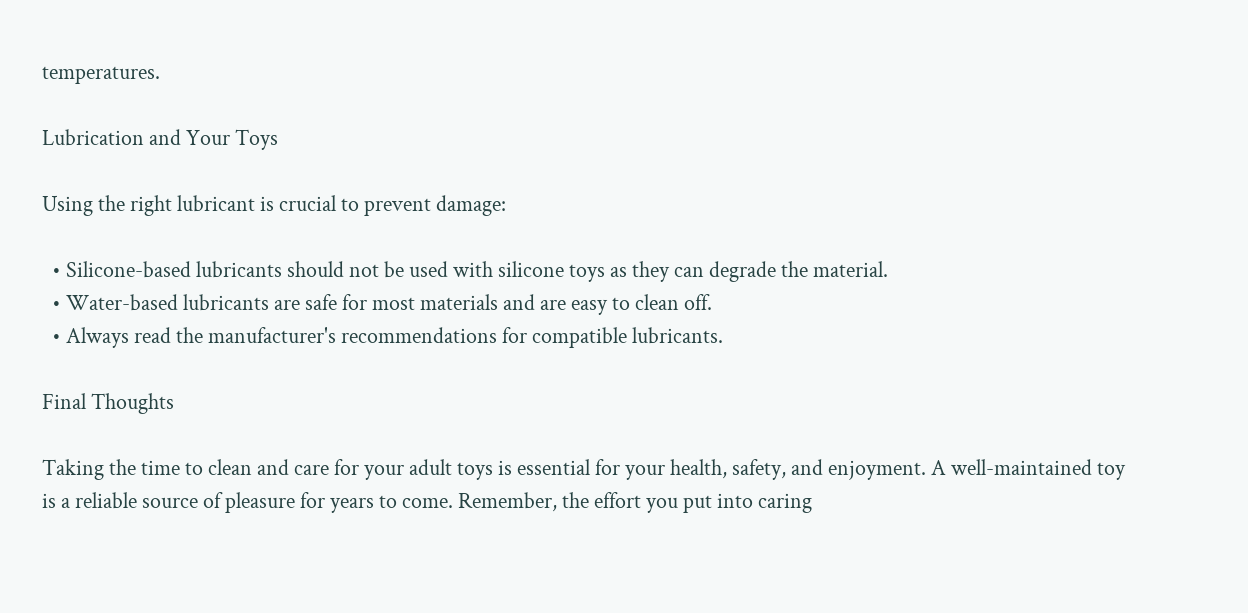temperatures.

Lubrication and Your Toys

Using the right lubricant is crucial to prevent damage:

  • Silicone-based lubricants should not be used with silicone toys as they can degrade the material.
  • Water-based lubricants are safe for most materials and are easy to clean off.
  • Always read the manufacturer's recommendations for compatible lubricants.

Final Thoughts

Taking the time to clean and care for your adult toys is essential for your health, safety, and enjoyment. A well-maintained toy is a reliable source of pleasure for years to come. Remember, the effort you put into caring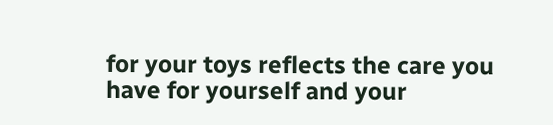for your toys reflects the care you have for yourself and your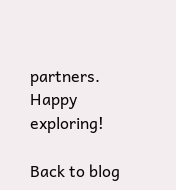partners. Happy exploring!

Back to blog